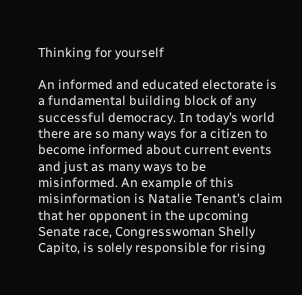Thinking for yourself

An informed and educated electorate is a fundamental building block of any successful democracy. In today’s world there are so many ways for a citizen to become informed about current events and just as many ways to be misinformed. An example of this misinformation is Natalie Tenant’s claim that her opponent in the upcoming Senate race, Congresswoman Shelly Capito, is solely responsible for rising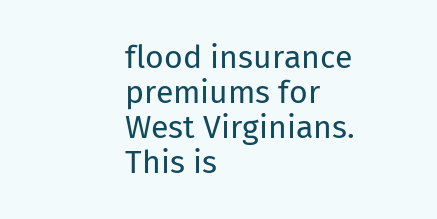flood insurance premiums for West Virginians. This is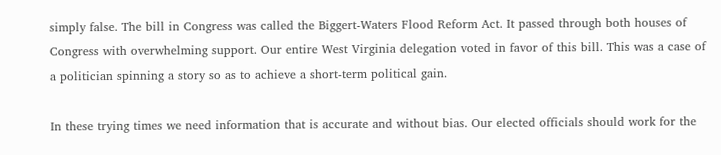simply false. The bill in Congress was called the Biggert-Waters Flood Reform Act. It passed through both houses of Congress with overwhelming support. Our entire West Virginia delegation voted in favor of this bill. This was a case of a politician spinning a story so as to achieve a short-term political gain.

In these trying times we need information that is accurate and without bias. Our elected officials should work for the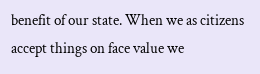benefit of our state. When we as citizens accept things on face value we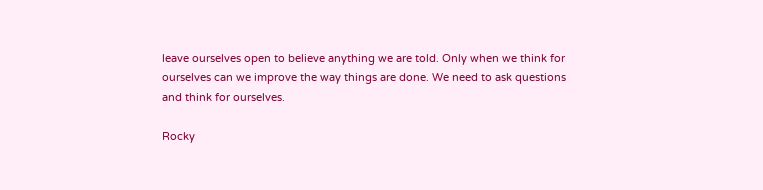leave ourselves open to believe anything we are told. Only when we think for ourselves can we improve the way things are done. We need to ask questions and think for ourselves.

Rocky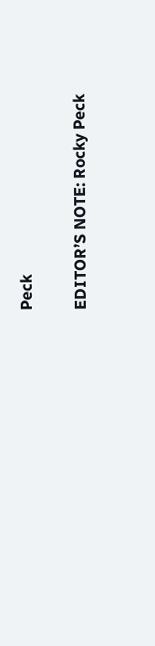Peck


EDITOR’S NOTE: Rocky Peck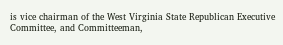is vice chairman of the West Virginia State Republican Executive Committee, and Committeeman,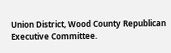Union District, Wood County Republican Executive Committee.